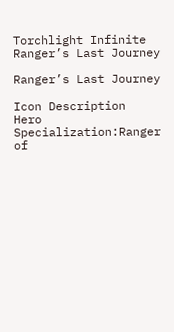Torchlight Infinite Ranger’s Last Journey

Ranger’s Last Journey

Icon Description
Hero Specialization:Ranger of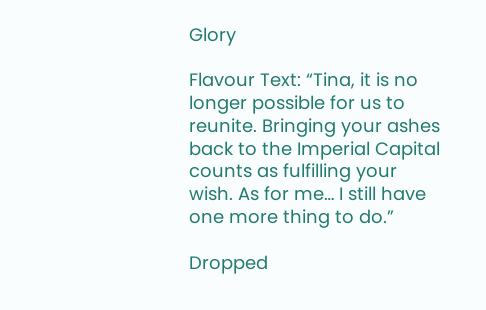Glory

Flavour Text: “Tina, it is no longer possible for us to reunite. Bringing your ashes back to the Imperial Capital counts as fulfilling your wish. As for me… I still have one more thing to do.”

Dropped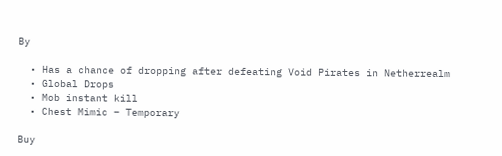By

  • Has a chance of dropping after defeating Void Pirates in Netherrealm
  • Global Drops
  • Mob instant kill
  • Chest Mimic – Temporary

Buy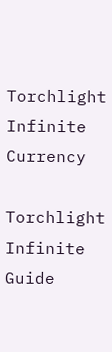Torchlight Infinite Currency

Torchlight Infinite Guide